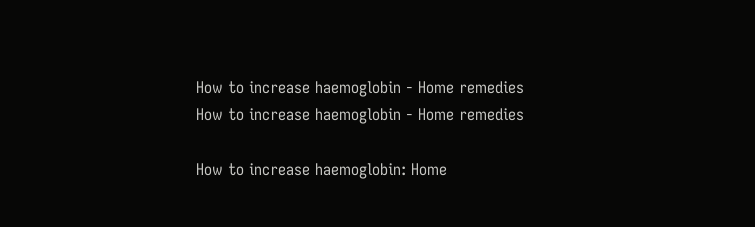How to increase haemoglobin - Home remedies How to increase haemoglobin - Home remedies

How to increase haemoglobin: Home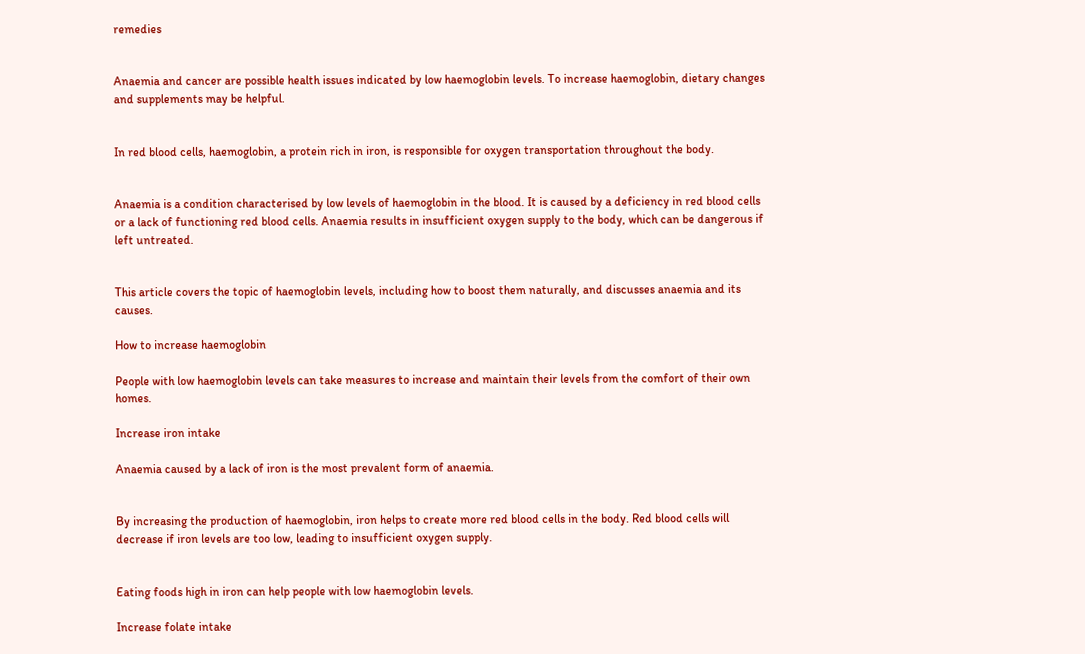remedies


Anaemia and cancer are possible health issues indicated by low haemoglobin levels. To increase haemoglobin, dietary changes and supplements may be helpful.


In red blood cells, haemoglobin, a protein rich in iron, is responsible for oxygen transportation throughout the body.


Anaemia is a condition characterised by low levels of haemoglobin in the blood. It is caused by a deficiency in red blood cells or a lack of functioning red blood cells. Anaemia results in insufficient oxygen supply to the body, which can be dangerous if left untreated.


This article covers the topic of haemoglobin levels, including how to boost them naturally, and discusses anaemia and its causes.

How to increase haemoglobin

People with low haemoglobin levels can take measures to increase and maintain their levels from the comfort of their own homes.

Increase iron intake

Anaemia caused by a lack of iron is the most prevalent form of anaemia.


By increasing the production of haemoglobin, iron helps to create more red blood cells in the body. Red blood cells will decrease if iron levels are too low, leading to insufficient oxygen supply.


Eating foods high in iron can help people with low haemoglobin levels.

Increase folate intake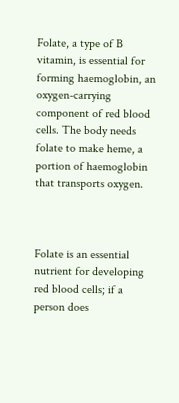Folate, a type of B vitamin, is essential for forming haemoglobin, an oxygen-carrying component of red blood cells. The body needs folate to make heme, a portion of haemoglobin that transports oxygen.



Folate is an essential nutrient for developing red blood cells; if a person does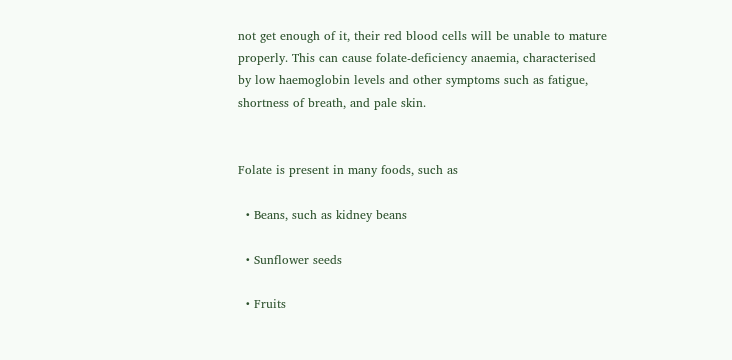not get enough of it, their red blood cells will be unable to mature properly. This can cause folate-deficiency anaemia, characterised by low haemoglobin levels and other symptoms such as fatigue, shortness of breath, and pale skin.


Folate is present in many foods, such as

  • Beans, such as kidney beans

  • Sunflower seeds

  • Fruits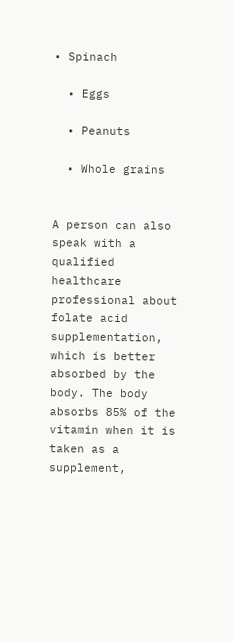• Spinach

  • Eggs

  • Peanuts

  • Whole grains


A person can also speak with a qualified healthcare professional about folate acid supplementation, which is better absorbed by the body. The body absorbs 85% of the vitamin when it is taken as a supplement,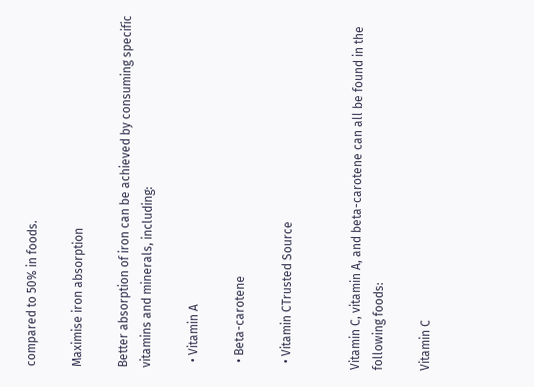compared to 50% in foods.

Maximise iron absorption

Better absorption of iron can be achieved by consuming specific vitamins and minerals, including:

  • Vitamin A

  • Beta-carotene

  • Vitamin CTrusted Source


Vitamin C, vitamin A, and beta-carotene can all be found in the following foods:

Vitamin C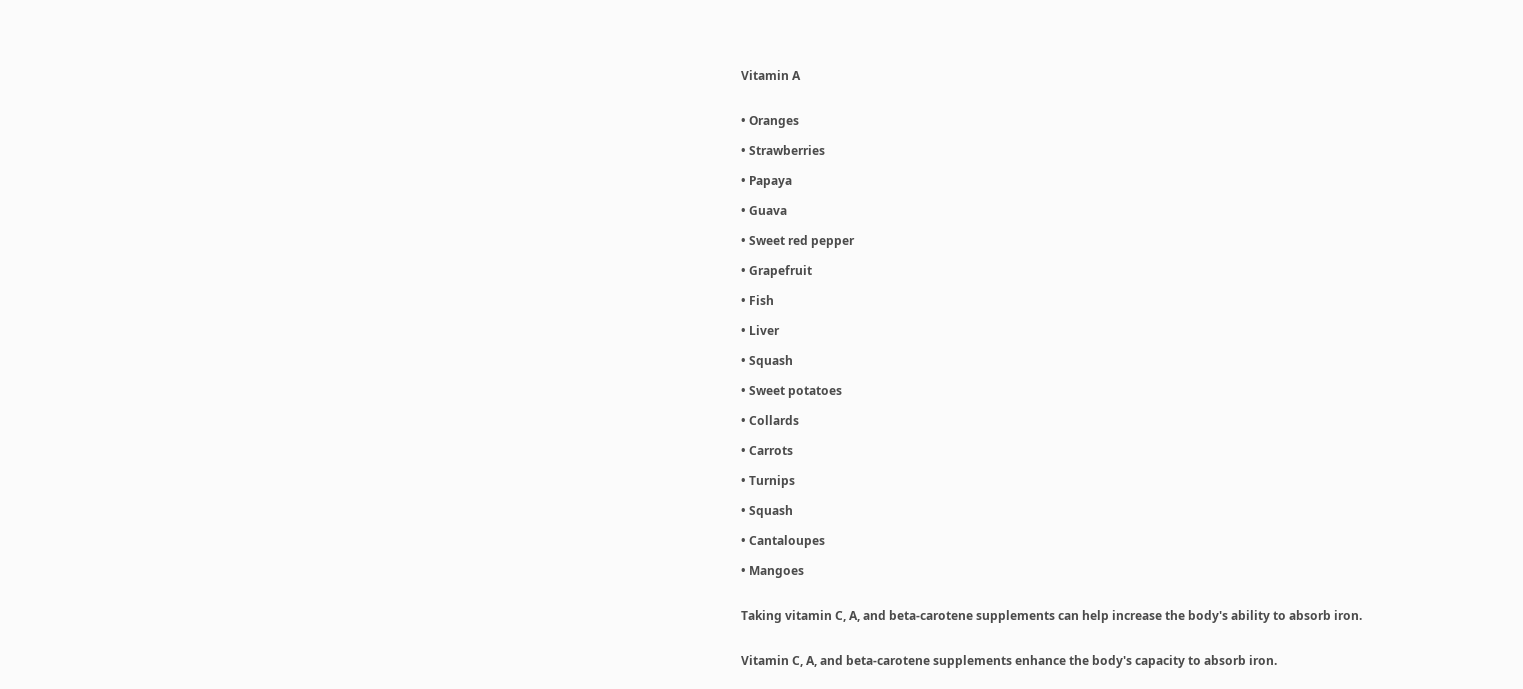Vitamin A


• Oranges

• Strawberries

• Papaya

• Guava

• Sweet red pepper

• Grapefruit

• Fish

• Liver

• Squash

• Sweet potatoes

• Collards

• Carrots

• Turnips

• Squash

• Cantaloupes

• Mangoes


Taking vitamin C, A, and beta-carotene supplements can help increase the body's ability to absorb iron.


Vitamin C, A, and beta-carotene supplements enhance the body's capacity to absorb iron.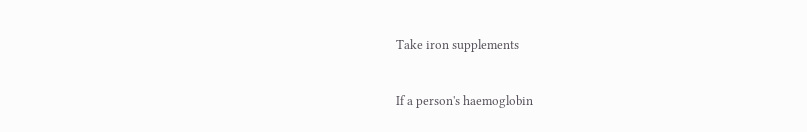Take iron supplements


If a person's haemoglobin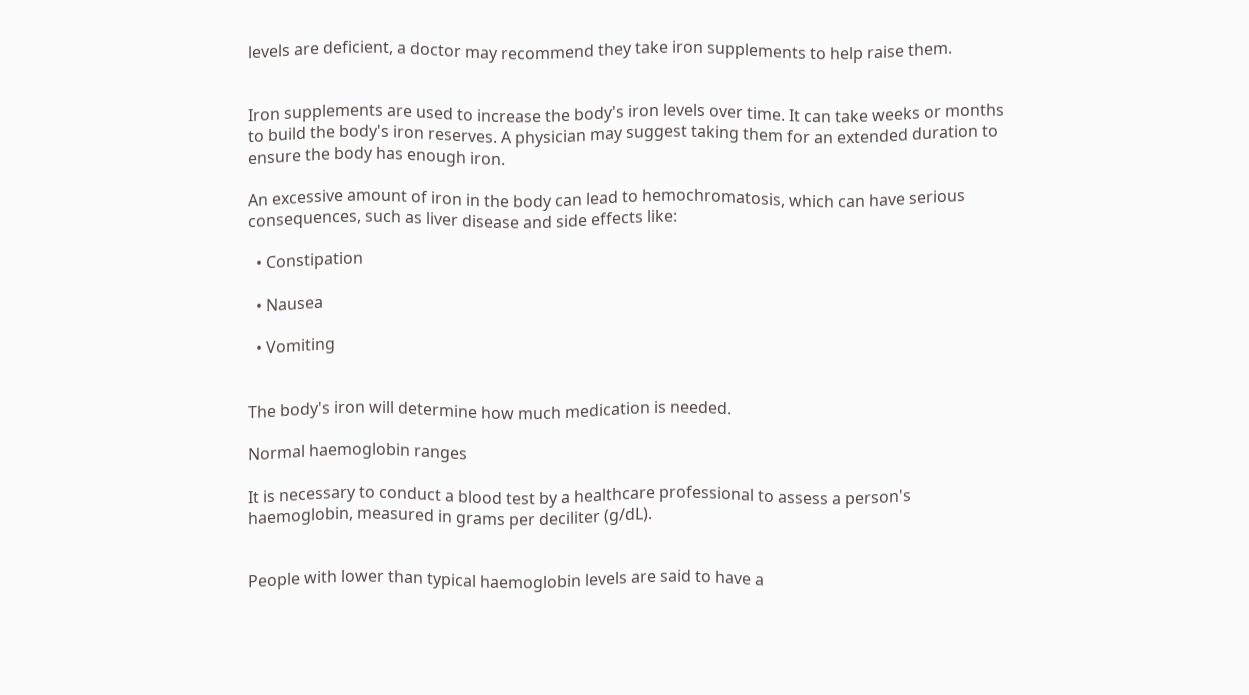levels are deficient, a doctor may recommend they take iron supplements to help raise them.


Iron supplements are used to increase the body's iron levels over time. It can take weeks or months to build the body's iron reserves. A physician may suggest taking them for an extended duration to ensure the body has enough iron.

An excessive amount of iron in the body can lead to hemochromatosis, which can have serious consequences, such as liver disease and side effects like:

  • Constipation

  • Nausea

  • Vomiting


The body's iron will determine how much medication is needed.

Normal haemoglobin ranges

It is necessary to conduct a blood test by a healthcare professional to assess a person's haemoglobin, measured in grams per deciliter (g/dL).


People with lower than typical haemoglobin levels are said to have a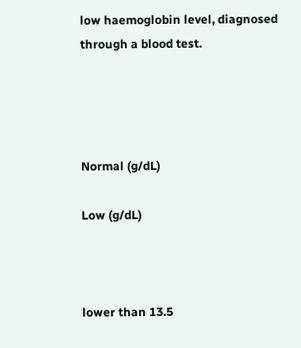low haemoglobin level, diagnosed through a blood test.




Normal (g/dL)

Low (g/dL)



lower than 13.5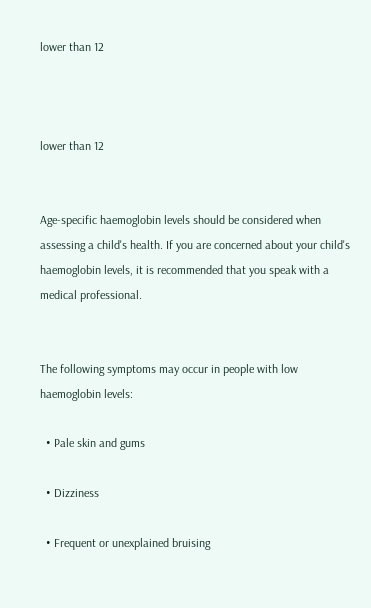lower than 12



lower than 12


Age-specific haemoglobin levels should be considered when assessing a child's health. If you are concerned about your child's haemoglobin levels, it is recommended that you speak with a medical professional.


The following symptoms may occur in people with low haemoglobin levels:

  • Pale skin and gums

  • Dizziness

  • Frequent or unexplained bruising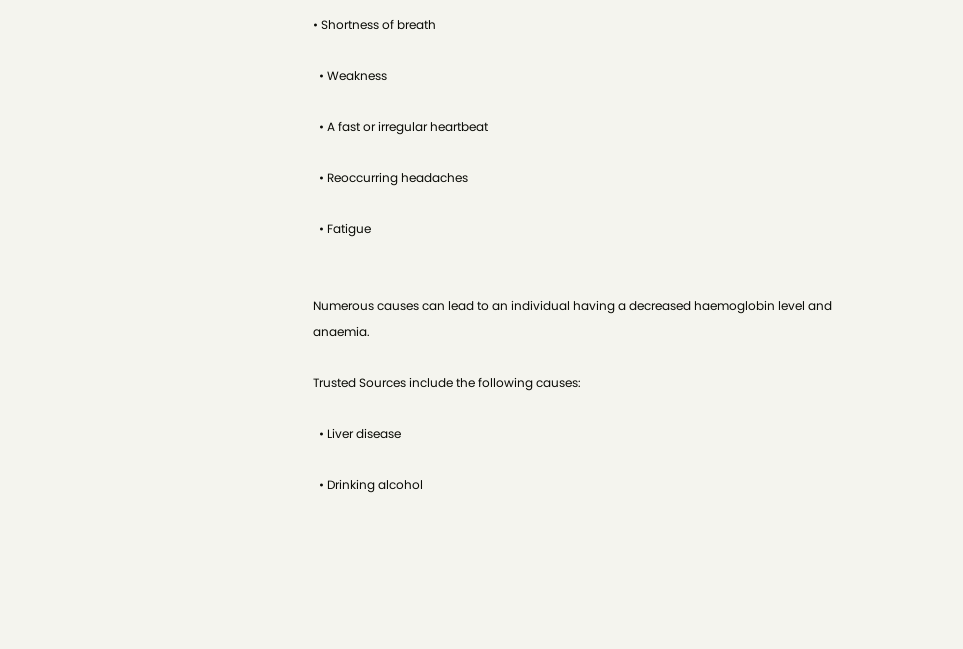• Shortness of breath

  • Weakness

  • A fast or irregular heartbeat

  • Reoccurring headaches

  • Fatigue


Numerous causes can lead to an individual having a decreased haemoglobin level and anaemia.

Trusted Sources include the following causes:

  • Liver disease

  • Drinking alcohol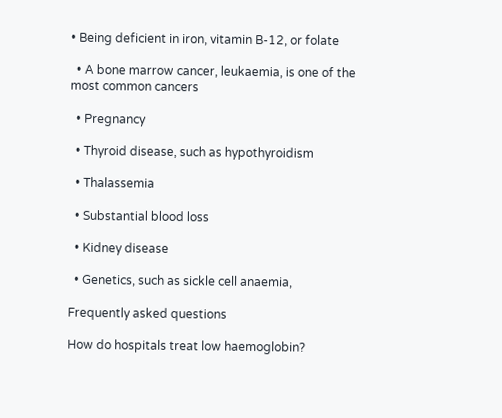• Being deficient in iron, vitamin B-12, or folate

  • A bone marrow cancer, leukaemia, is one of the most common cancers

  • Pregnancy

  • Thyroid disease, such as hypothyroidism

  • Thalassemia

  • Substantial blood loss

  • Kidney disease

  • Genetics, such as sickle cell anaemia,

Frequently asked questions

How do hospitals treat low haemoglobin?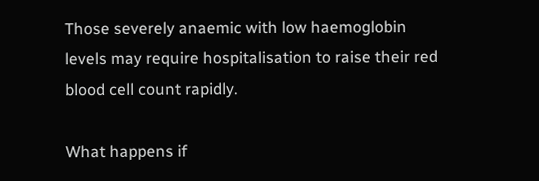Those severely anaemic with low haemoglobin levels may require hospitalisation to raise their red blood cell count rapidly.

What happens if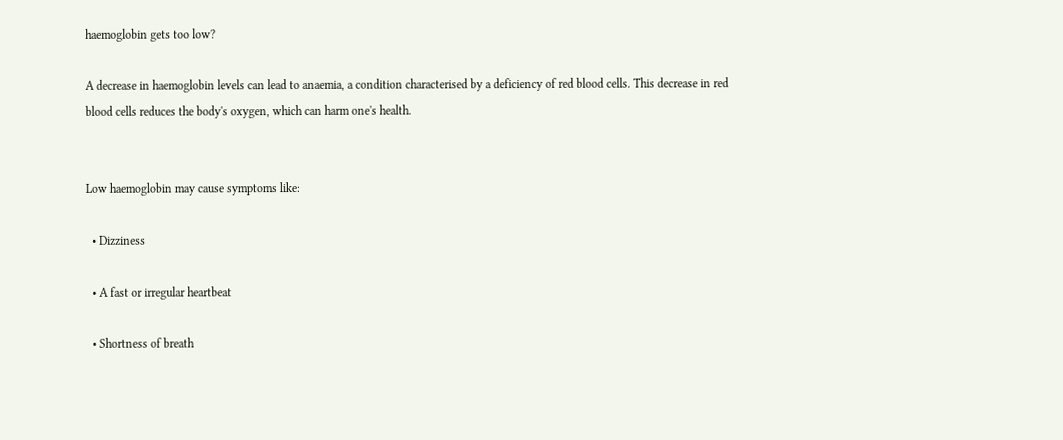haemoglobin gets too low?

A decrease in haemoglobin levels can lead to anaemia, a condition characterised by a deficiency of red blood cells. This decrease in red blood cells reduces the body's oxygen, which can harm one's health.


Low haemoglobin may cause symptoms like:

  • Dizziness

  • A fast or irregular heartbeat

  • Shortness of breath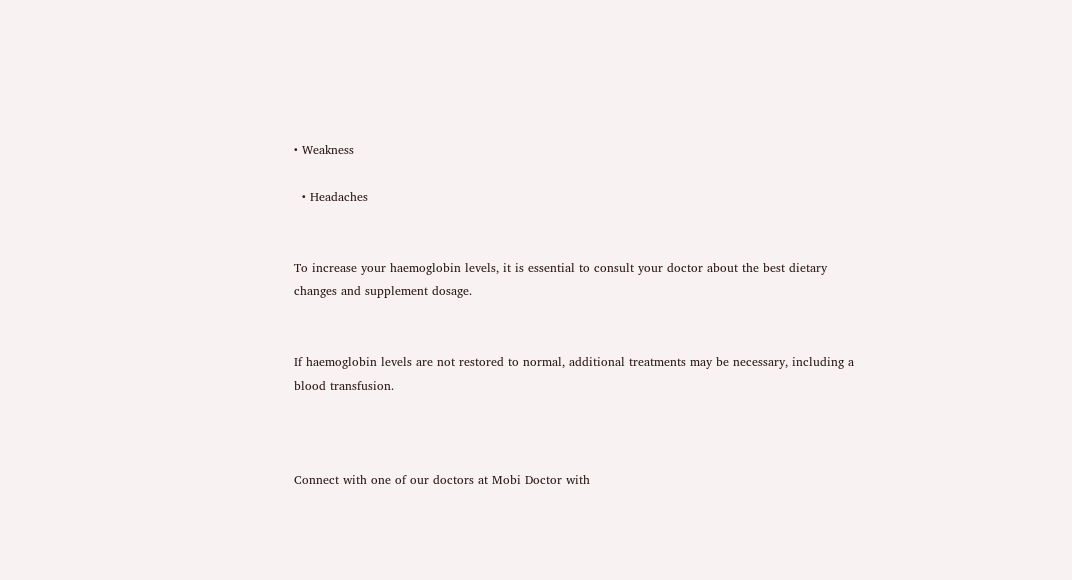• Weakness

  • Headaches


To increase your haemoglobin levels, it is essential to consult your doctor about the best dietary changes and supplement dosage.


If haemoglobin levels are not restored to normal, additional treatments may be necessary, including a blood transfusion.



Connect with one of our doctors at Mobi Doctor with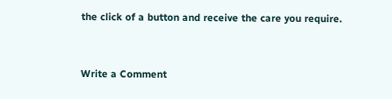the click of a button and receive the care you require.


Write a Comment